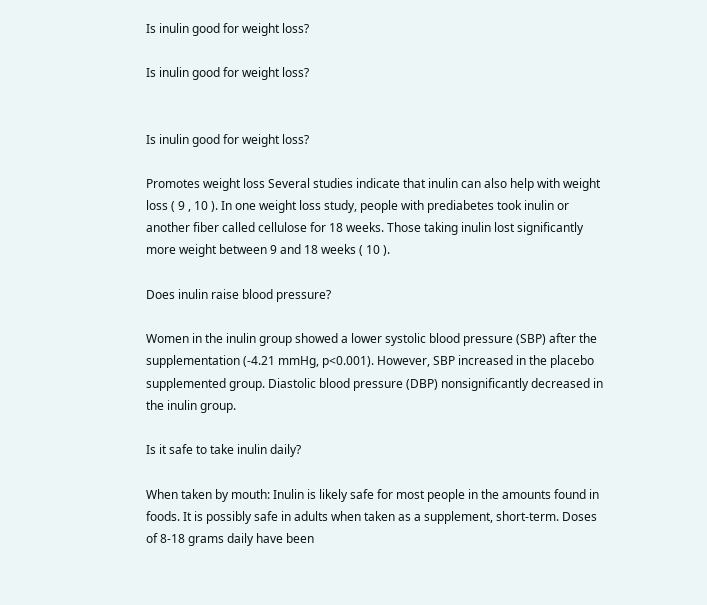Is inulin good for weight loss?

Is inulin good for weight loss?


Is inulin good for weight loss?

Promotes weight loss Several studies indicate that inulin can also help with weight loss ( 9 , 10 ). In one weight loss study, people with prediabetes took inulin or another fiber called cellulose for 18 weeks. Those taking inulin lost significantly more weight between 9 and 18 weeks ( 10 ).

Does inulin raise blood pressure?

Women in the inulin group showed a lower systolic blood pressure (SBP) after the supplementation (-4.21 mmHg, p<0.001). However, SBP increased in the placebo supplemented group. Diastolic blood pressure (DBP) nonsignificantly decreased in the inulin group.

Is it safe to take inulin daily?

When taken by mouth: Inulin is likely safe for most people in the amounts found in foods. It is possibly safe in adults when taken as a supplement, short-term. Doses of 8-18 grams daily have been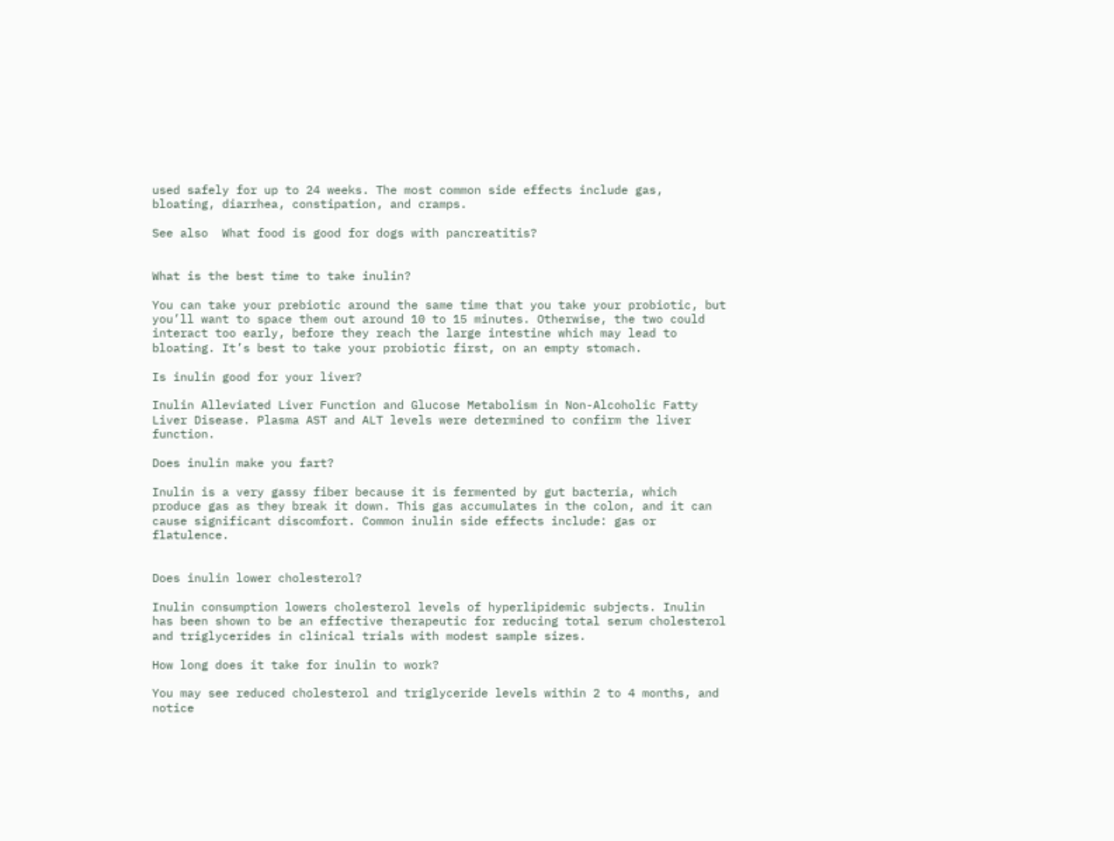used safely for up to 24 weeks. The most common side effects include gas, bloating, diarrhea, constipation, and cramps.

See also  What food is good for dogs with pancreatitis?


What is the best time to take inulin?

You can take your prebiotic around the same time that you take your probiotic, but you’ll want to space them out around 10 to 15 minutes. Otherwise, the two could interact too early, before they reach the large intestine which may lead to bloating. It’s best to take your probiotic first, on an empty stomach.

Is inulin good for your liver?

Inulin Alleviated Liver Function and Glucose Metabolism in Non-Alcoholic Fatty Liver Disease. Plasma AST and ALT levels were determined to confirm the liver function.

Does inulin make you fart?

Inulin is a very gassy fiber because it is fermented by gut bacteria, which produce gas as they break it down. This gas accumulates in the colon, and it can cause significant discomfort. Common inulin side effects include: gas or flatulence.


Does inulin lower cholesterol?

Inulin consumption lowers cholesterol levels of hyperlipidemic subjects. Inulin has been shown to be an effective therapeutic for reducing total serum cholesterol and triglycerides in clinical trials with modest sample sizes.

How long does it take for inulin to work?

You may see reduced cholesterol and triglyceride levels within 2 to 4 months, and notice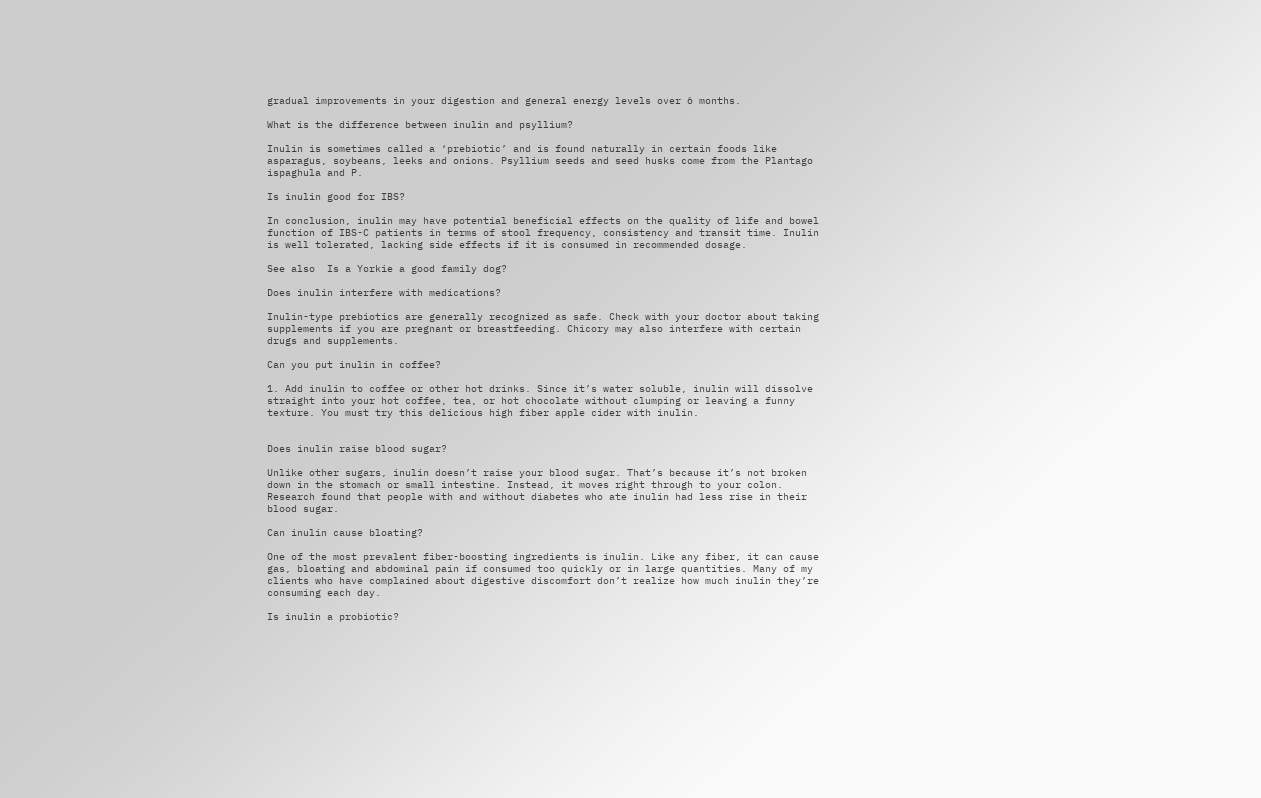gradual improvements in your digestion and general energy levels over 6 months.

What is the difference between inulin and psyllium?

Inulin is sometimes called a ‘prebiotic’ and is found naturally in certain foods like asparagus, soybeans, leeks and onions. Psyllium seeds and seed husks come from the Plantago ispaghula and P.

Is inulin good for IBS?

In conclusion, inulin may have potential beneficial effects on the quality of life and bowel function of IBS-C patients in terms of stool frequency, consistency and transit time. Inulin is well tolerated, lacking side effects if it is consumed in recommended dosage.

See also  Is a Yorkie a good family dog?

Does inulin interfere with medications?

Inulin-type prebiotics are generally recognized as safe. Check with your doctor about taking supplements if you are pregnant or breastfeeding. Chicory may also interfere with certain drugs and supplements.

Can you put inulin in coffee?

1. Add inulin to coffee or other hot drinks. Since it’s water soluble, inulin will dissolve straight into your hot coffee, tea, or hot chocolate without clumping or leaving a funny texture. You must try this delicious high fiber apple cider with inulin.


Does inulin raise blood sugar?

Unlike other sugars, inulin doesn’t raise your blood sugar. That’s because it’s not broken down in the stomach or small intestine. Instead, it moves right through to your colon. Research found that people with and without diabetes who ate inulin had less rise in their blood sugar.

Can inulin cause bloating?

One of the most prevalent fiber-boosting ingredients is inulin. Like any fiber, it can cause gas, bloating and abdominal pain if consumed too quickly or in large quantities. Many of my clients who have complained about digestive discomfort don’t realize how much inulin they’re consuming each day.

Is inulin a probiotic?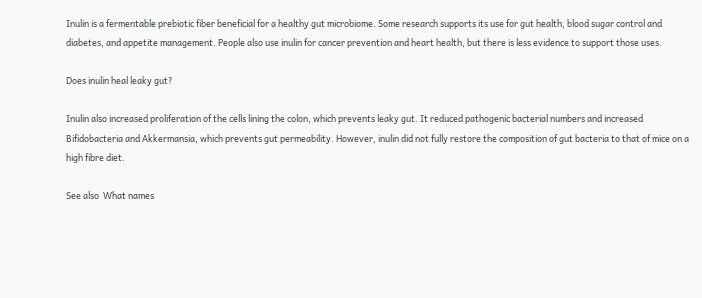Inulin is a fermentable prebiotic fiber beneficial for a healthy gut microbiome. Some research supports its use for gut health, blood sugar control and diabetes, and appetite management. People also use inulin for cancer prevention and heart health, but there is less evidence to support those uses.

Does inulin heal leaky gut?

Inulin also increased proliferation of the cells lining the colon, which prevents leaky gut. It reduced pathogenic bacterial numbers and increased Bifidobacteria and Akkermansia, which prevents gut permeability. However, inulin did not fully restore the composition of gut bacteria to that of mice on a high fibre diet.

See also  What names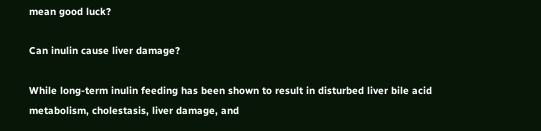mean good luck?

Can inulin cause liver damage?

While long-term inulin feeding has been shown to result in disturbed liver bile acid metabolism, cholestasis, liver damage, and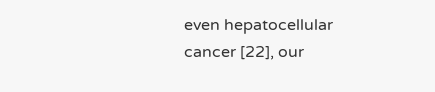even hepatocellular cancer [22], our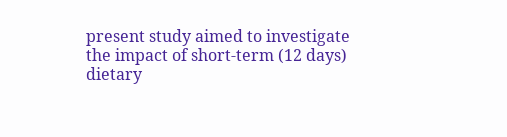present study aimed to investigate the impact of short-term (12 days) dietary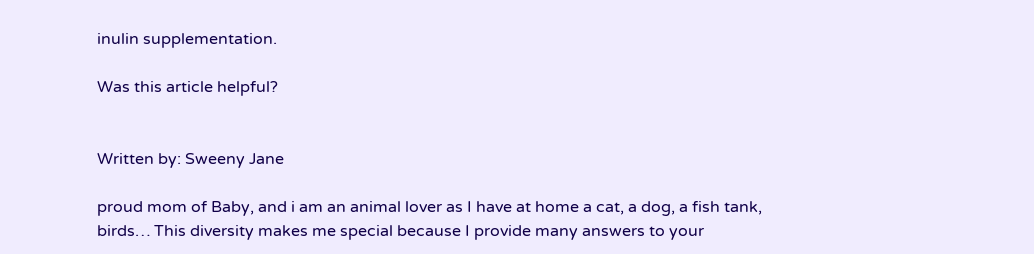inulin supplementation.

Was this article helpful?


Written by: Sweeny Jane

proud mom of Baby, and i am an animal lover as I have at home a cat, a dog, a fish tank, birds… This diversity makes me special because I provide many answers to your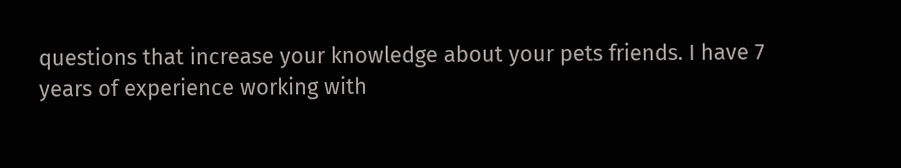questions that increase your knowledge about your pets friends. I have 7 years of experience working with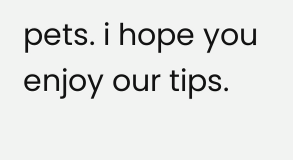pets. i hope you enjoy our tips.